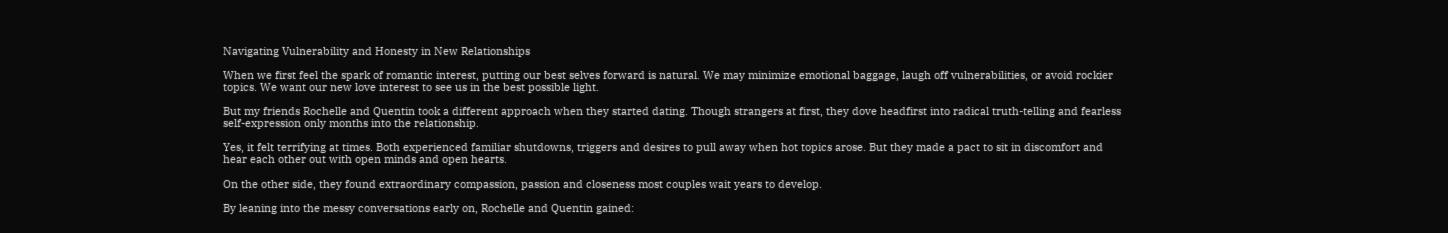Navigating Vulnerability and Honesty in New Relationships

When we first feel the spark of romantic interest, putting our best selves forward is natural. We may minimize emotional baggage, laugh off vulnerabilities, or avoid rockier topics. We want our new love interest to see us in the best possible light.

But my friends Rochelle and Quentin took a different approach when they started dating. Though strangers at first, they dove headfirst into radical truth-telling and fearless self-expression only months into the relationship.

Yes, it felt terrifying at times. Both experienced familiar shutdowns, triggers and desires to pull away when hot topics arose. But they made a pact to sit in discomfort and hear each other out with open minds and open hearts.

On the other side, they found extraordinary compassion, passion and closeness most couples wait years to develop.

By leaning into the messy conversations early on, Rochelle and Quentin gained: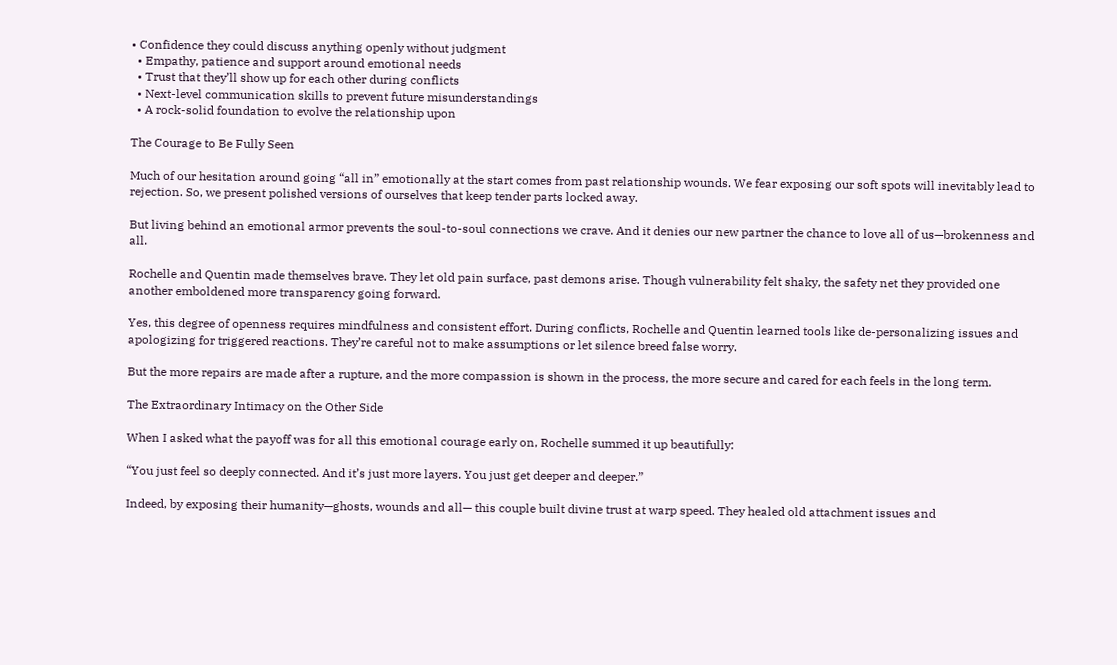• Confidence they could discuss anything openly without judgment
  • Empathy, patience and support around emotional needs
  • Trust that they’ll show up for each other during conflicts
  • Next-level communication skills to prevent future misunderstandings
  • A rock-solid foundation to evolve the relationship upon

The Courage to Be Fully Seen

Much of our hesitation around going “all in” emotionally at the start comes from past relationship wounds. We fear exposing our soft spots will inevitably lead to rejection. So, we present polished versions of ourselves that keep tender parts locked away.

But living behind an emotional armor prevents the soul-to-soul connections we crave. And it denies our new partner the chance to love all of us—brokenness and all.

Rochelle and Quentin made themselves brave. They let old pain surface, past demons arise. Though vulnerability felt shaky, the safety net they provided one another emboldened more transparency going forward.

Yes, this degree of openness requires mindfulness and consistent effort. During conflicts, Rochelle and Quentin learned tools like de-personalizing issues and apologizing for triggered reactions. They’re careful not to make assumptions or let silence breed false worry.

But the more repairs are made after a rupture, and the more compassion is shown in the process, the more secure and cared for each feels in the long term.

The Extraordinary Intimacy on the Other Side

When I asked what the payoff was for all this emotional courage early on, Rochelle summed it up beautifully:

“You just feel so deeply connected. And it’s just more layers. You just get deeper and deeper.”

Indeed, by exposing their humanity—ghosts, wounds and all— this couple built divine trust at warp speed. They healed old attachment issues and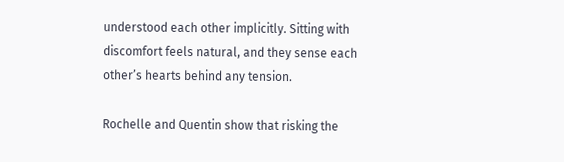understood each other implicitly. Sitting with discomfort feels natural, and they sense each other’s hearts behind any tension.

Rochelle and Quentin show that risking the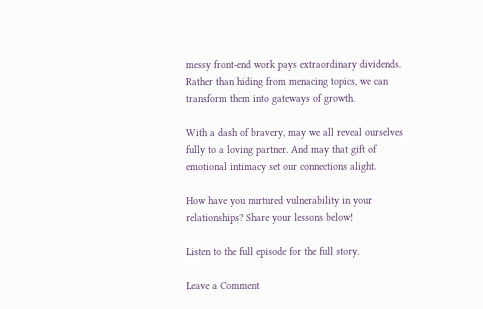messy front-end work pays extraordinary dividends. Rather than hiding from menacing topics, we can transform them into gateways of growth.

With a dash of bravery, may we all reveal ourselves fully to a loving partner. And may that gift of emotional intimacy set our connections alight.

How have you nurtured vulnerability in your relationships? Share your lessons below!

Listen to the full episode for the full story.

Leave a Comment